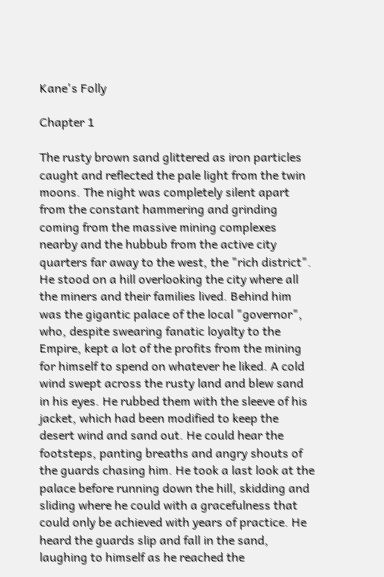Kane's Folly

Chapter 1

The rusty brown sand glittered as iron particles caught and reflected the pale light from the twin moons. The night was completely silent apart from the constant hammering and grinding coming from the massive mining complexes nearby and the hubbub from the active city quarters far away to the west, the "rich district". He stood on a hill overlooking the city where all the miners and their families lived. Behind him was the gigantic palace of the local "governor", who, despite swearing fanatic loyalty to the Empire, kept a lot of the profits from the mining for himself to spend on whatever he liked. A cold wind swept across the rusty land and blew sand in his eyes. He rubbed them with the sleeve of his jacket, which had been modified to keep the desert wind and sand out. He could hear the footsteps, panting breaths and angry shouts of the guards chasing him. He took a last look at the palace before running down the hill, skidding and sliding where he could with a gracefulness that could only be achieved with years of practice. He heard the guards slip and fall in the sand, laughing to himself as he reached the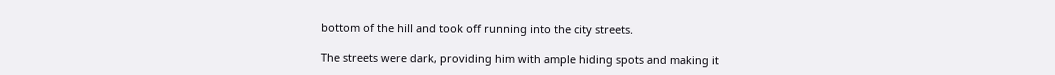bottom of the hill and took off running into the city streets.

The streets were dark, providing him with ample hiding spots and making it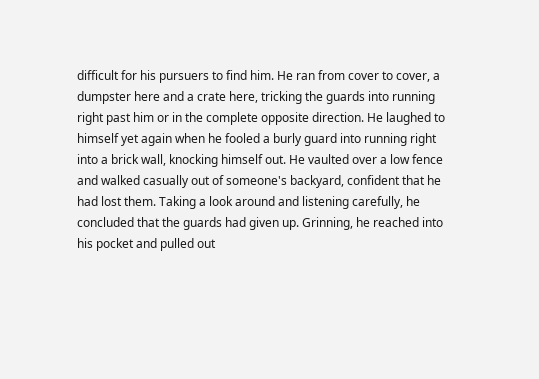difficult for his pursuers to find him. He ran from cover to cover, a dumpster here and a crate here, tricking the guards into running right past him or in the complete opposite direction. He laughed to himself yet again when he fooled a burly guard into running right into a brick wall, knocking himself out. He vaulted over a low fence and walked casually out of someone's backyard, confident that he had lost them. Taking a look around and listening carefully, he concluded that the guards had given up. Grinning, he reached into his pocket and pulled out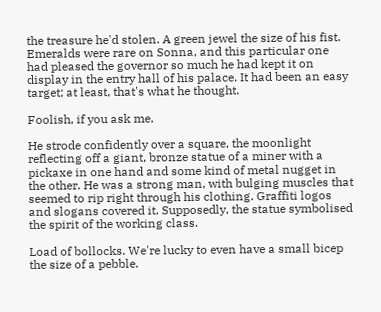the treasure he'd stolen. A green jewel the size of his fist. Emeralds were rare on Sonna, and this particular one had pleased the governor so much he had kept it on display in the entry hall of his palace. It had been an easy target; at least, that's what he thought.

Foolish, if you ask me.

He strode confidently over a square, the moonlight reflecting off a giant, bronze statue of a miner with a pickaxe in one hand and some kind of metal nugget in the other. He was a strong man, with bulging muscles that seemed to rip right through his clothing. Graffiti logos and slogans covered it. Supposedly, the statue symbolised the spirit of the working class.

Load of bollocks. We're lucky to even have a small bicep the size of a pebble.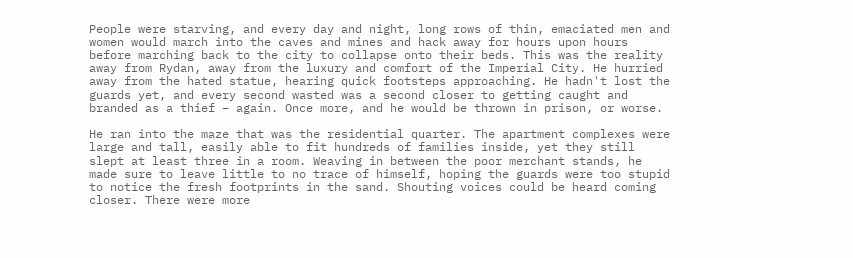People were starving, and every day and night, long rows of thin, emaciated men and women would march into the caves and mines and hack away for hours upon hours before marching back to the city to collapse onto their beds. This was the reality away from Rydan, away from the luxury and comfort of the Imperial City. He hurried away from the hated statue, hearing quick footsteps approaching. He hadn't lost the guards yet, and every second wasted was a second closer to getting caught and branded as a thief – again. Once more, and he would be thrown in prison, or worse.

He ran into the maze that was the residential quarter. The apartment complexes were large and tall, easily able to fit hundreds of families inside, yet they still slept at least three in a room. Weaving in between the poor merchant stands, he made sure to leave little to no trace of himself, hoping the guards were too stupid to notice the fresh footprints in the sand. Shouting voices could be heard coming closer. There were more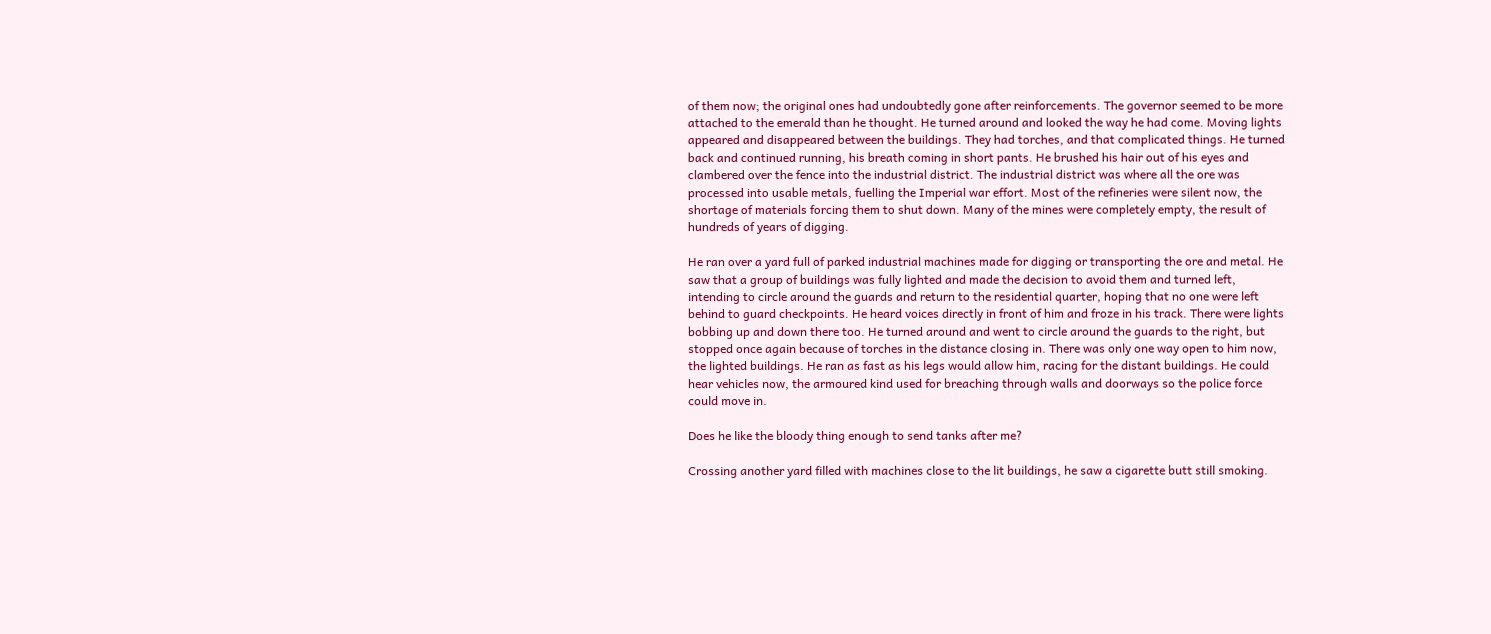of them now; the original ones had undoubtedly gone after reinforcements. The governor seemed to be more attached to the emerald than he thought. He turned around and looked the way he had come. Moving lights appeared and disappeared between the buildings. They had torches, and that complicated things. He turned back and continued running, his breath coming in short pants. He brushed his hair out of his eyes and clambered over the fence into the industrial district. The industrial district was where all the ore was processed into usable metals, fuelling the Imperial war effort. Most of the refineries were silent now, the shortage of materials forcing them to shut down. Many of the mines were completely empty, the result of hundreds of years of digging.

He ran over a yard full of parked industrial machines made for digging or transporting the ore and metal. He saw that a group of buildings was fully lighted and made the decision to avoid them and turned left, intending to circle around the guards and return to the residential quarter, hoping that no one were left behind to guard checkpoints. He heard voices directly in front of him and froze in his track. There were lights bobbing up and down there too. He turned around and went to circle around the guards to the right, but stopped once again because of torches in the distance closing in. There was only one way open to him now, the lighted buildings. He ran as fast as his legs would allow him, racing for the distant buildings. He could hear vehicles now, the armoured kind used for breaching through walls and doorways so the police force could move in.

Does he like the bloody thing enough to send tanks after me?

Crossing another yard filled with machines close to the lit buildings, he saw a cigarette butt still smoking.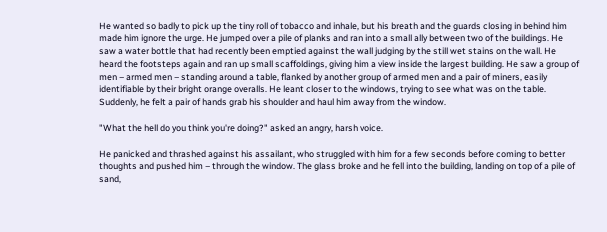He wanted so badly to pick up the tiny roll of tobacco and inhale, but his breath and the guards closing in behind him made him ignore the urge. He jumped over a pile of planks and ran into a small ally between two of the buildings. He saw a water bottle that had recently been emptied against the wall judging by the still wet stains on the wall. He heard the footsteps again and ran up small scaffoldings, giving him a view inside the largest building. He saw a group of men – armed men – standing around a table, flanked by another group of armed men and a pair of miners, easily identifiable by their bright orange overalls. He leant closer to the windows, trying to see what was on the table. Suddenly, he felt a pair of hands grab his shoulder and haul him away from the window.

"What the hell do you think you're doing?" asked an angry, harsh voice.

He panicked and thrashed against his assailant, who struggled with him for a few seconds before coming to better thoughts and pushed him – through the window. The glass broke and he fell into the building, landing on top of a pile of sand,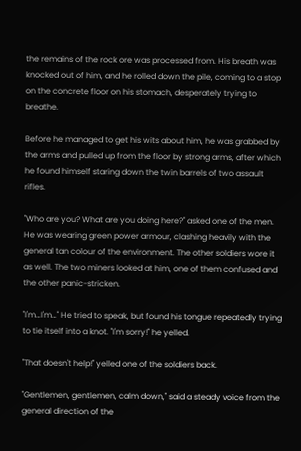the remains of the rock ore was processed from. His breath was knocked out of him, and he rolled down the pile, coming to a stop on the concrete floor on his stomach, desperately trying to breathe.

Before he managed to get his wits about him, he was grabbed by the arms and pulled up from the floor by strong arms, after which he found himself staring down the twin barrels of two assault rifles.

"Who are you? What are you doing here?" asked one of the men. He was wearing green power armour, clashing heavily with the general tan colour of the environment. The other soldiers wore it as well. The two miners looked at him, one of them confused and the other panic-stricken.

"I'm…I'm…" He tried to speak, but found his tongue repeatedly trying to tie itself into a knot. "I'm sorry!" he yelled.

"That doesn't help!" yelled one of the soldiers back.

"Gentlemen, gentlemen, calm down," said a steady voice from the general direction of the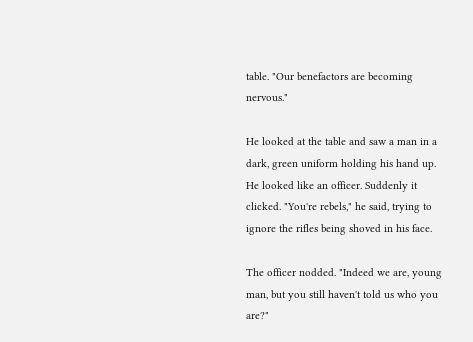table. "Our benefactors are becoming nervous."

He looked at the table and saw a man in a dark, green uniform holding his hand up. He looked like an officer. Suddenly it clicked. "You're rebels," he said, trying to ignore the rifles being shoved in his face.

The officer nodded. "Indeed we are, young man, but you still haven't told us who you are?"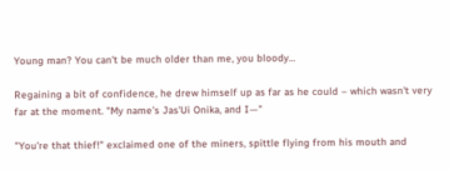Young man? You can't be much older than me, you bloody…

Regaining a bit of confidence, he drew himself up as far as he could – which wasn't very far at the moment. "My name's Jas'Ui Onika, and I—"

"You're that thief!" exclaimed one of the miners, spittle flying from his mouth and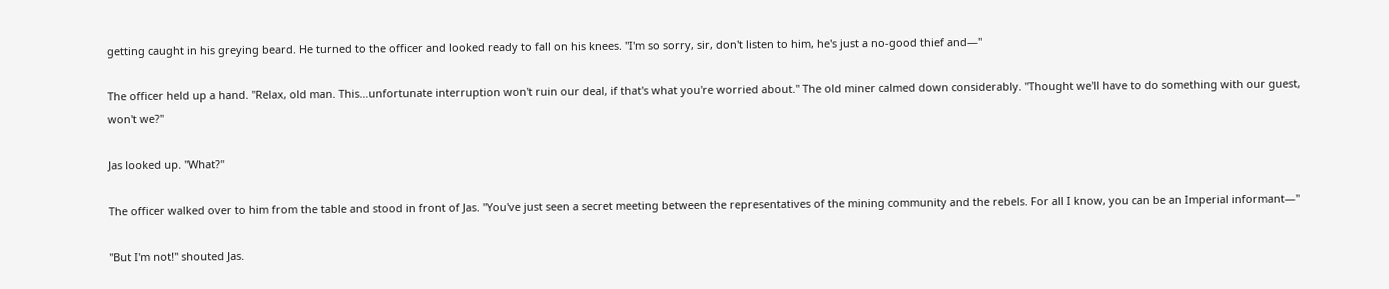getting caught in his greying beard. He turned to the officer and looked ready to fall on his knees. "I'm so sorry, sir, don't listen to him, he's just a no-good thief and—"

The officer held up a hand. "Relax, old man. This…unfortunate interruption won't ruin our deal, if that's what you're worried about." The old miner calmed down considerably. "Thought we'll have to do something with our guest, won't we?"

Jas looked up. "What?"

The officer walked over to him from the table and stood in front of Jas. "You've just seen a secret meeting between the representatives of the mining community and the rebels. For all I know, you can be an Imperial informant—"

"But I'm not!" shouted Jas.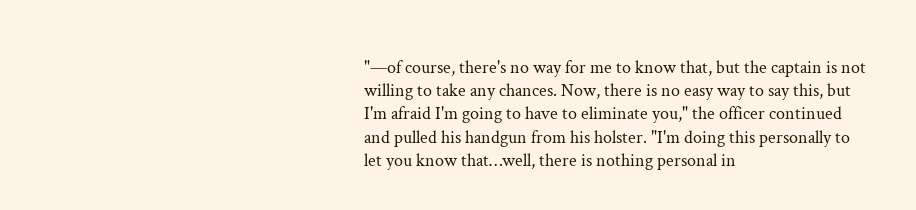"—of course, there's no way for me to know that, but the captain is not willing to take any chances. Now, there is no easy way to say this, but I'm afraid I'm going to have to eliminate you," the officer continued and pulled his handgun from his holster. "I'm doing this personally to let you know that…well, there is nothing personal in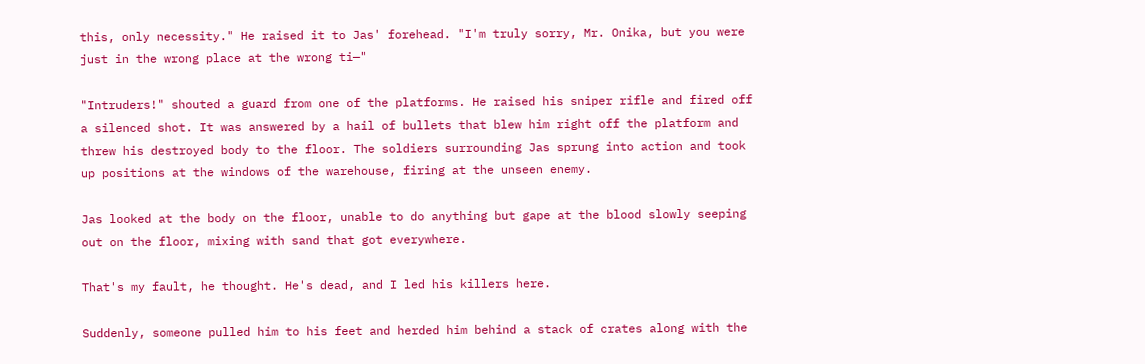this, only necessity." He raised it to Jas' forehead. "I'm truly sorry, Mr. Onika, but you were just in the wrong place at the wrong ti—"

"Intruders!" shouted a guard from one of the platforms. He raised his sniper rifle and fired off a silenced shot. It was answered by a hail of bullets that blew him right off the platform and threw his destroyed body to the floor. The soldiers surrounding Jas sprung into action and took up positions at the windows of the warehouse, firing at the unseen enemy.

Jas looked at the body on the floor, unable to do anything but gape at the blood slowly seeping out on the floor, mixing with sand that got everywhere.

That's my fault, he thought. He's dead, and I led his killers here.

Suddenly, someone pulled him to his feet and herded him behind a stack of crates along with the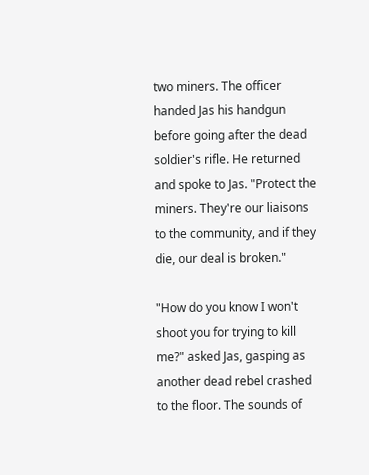two miners. The officer handed Jas his handgun before going after the dead soldier's rifle. He returned and spoke to Jas. "Protect the miners. They're our liaisons to the community, and if they die, our deal is broken."

"How do you know I won't shoot you for trying to kill me?" asked Jas, gasping as another dead rebel crashed to the floor. The sounds of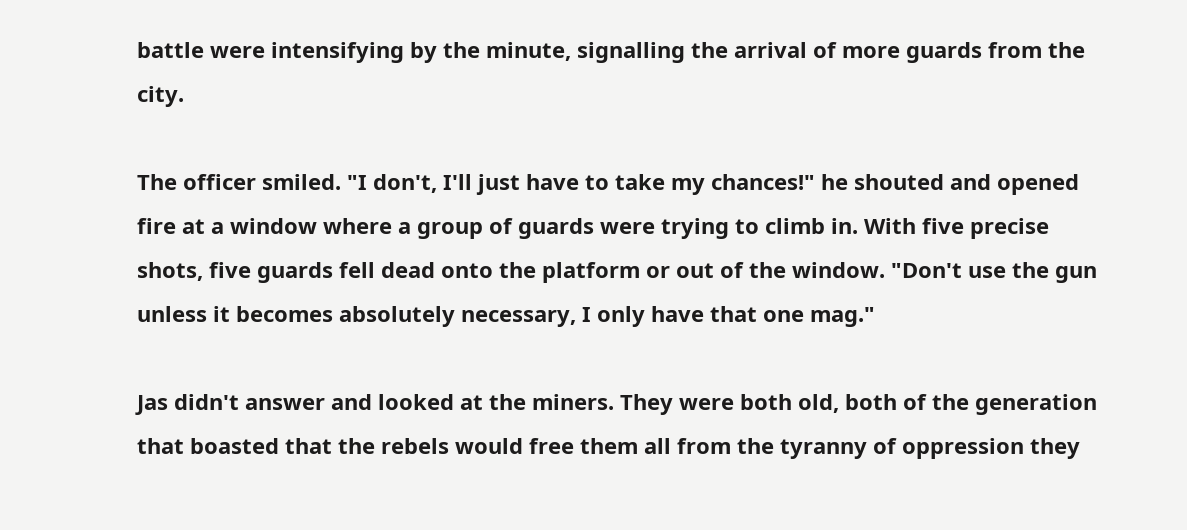battle were intensifying by the minute, signalling the arrival of more guards from the city.

The officer smiled. "I don't, I'll just have to take my chances!" he shouted and opened fire at a window where a group of guards were trying to climb in. With five precise shots, five guards fell dead onto the platform or out of the window. "Don't use the gun unless it becomes absolutely necessary, I only have that one mag."

Jas didn't answer and looked at the miners. They were both old, both of the generation that boasted that the rebels would free them all from the tyranny of oppression they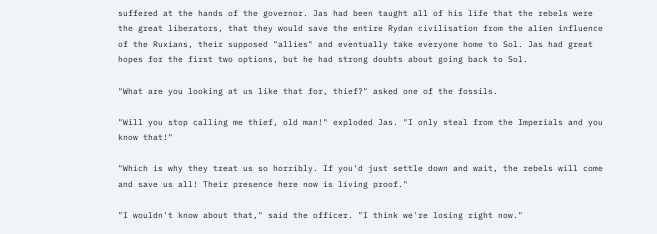suffered at the hands of the governor. Jas had been taught all of his life that the rebels were the great liberators, that they would save the entire Rydan civilisation from the alien influence of the Ruxians, their supposed "allies" and eventually take everyone home to Sol. Jas had great hopes for the first two options, but he had strong doubts about going back to Sol.

"What are you looking at us like that for, thief?" asked one of the fossils.

"Will you stop calling me thief, old man!" exploded Jas. "I only steal from the Imperials and you know that!"

"Which is why they treat us so horribly. If you'd just settle down and wait, the rebels will come and save us all! Their presence here now is living proof."

"I wouldn't know about that," said the officer. "I think we're losing right now."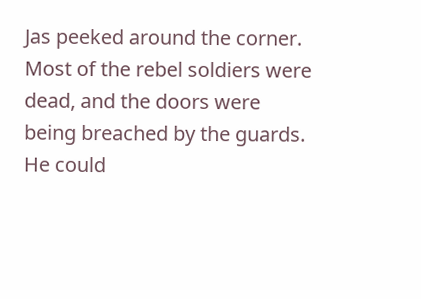Jas peeked around the corner. Most of the rebel soldiers were dead, and the doors were being breached by the guards. He could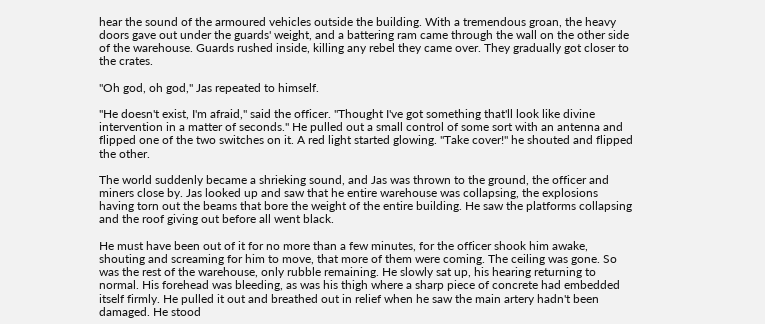hear the sound of the armoured vehicles outside the building. With a tremendous groan, the heavy doors gave out under the guards' weight, and a battering ram came through the wall on the other side of the warehouse. Guards rushed inside, killing any rebel they came over. They gradually got closer to the crates.

"Oh god, oh god," Jas repeated to himself.

"He doesn't exist, I'm afraid," said the officer. "Thought I've got something that'll look like divine intervention in a matter of seconds." He pulled out a small control of some sort with an antenna and flipped one of the two switches on it. A red light started glowing. "Take cover!" he shouted and flipped the other.

The world suddenly became a shrieking sound, and Jas was thrown to the ground, the officer and miners close by. Jas looked up and saw that he entire warehouse was collapsing, the explosions having torn out the beams that bore the weight of the entire building. He saw the platforms collapsing and the roof giving out before all went black.

He must have been out of it for no more than a few minutes, for the officer shook him awake, shouting and screaming for him to move, that more of them were coming. The ceiling was gone. So was the rest of the warehouse, only rubble remaining. He slowly sat up, his hearing returning to normal. His forehead was bleeding, as was his thigh where a sharp piece of concrete had embedded itself firmly. He pulled it out and breathed out in relief when he saw the main artery hadn't been damaged. He stood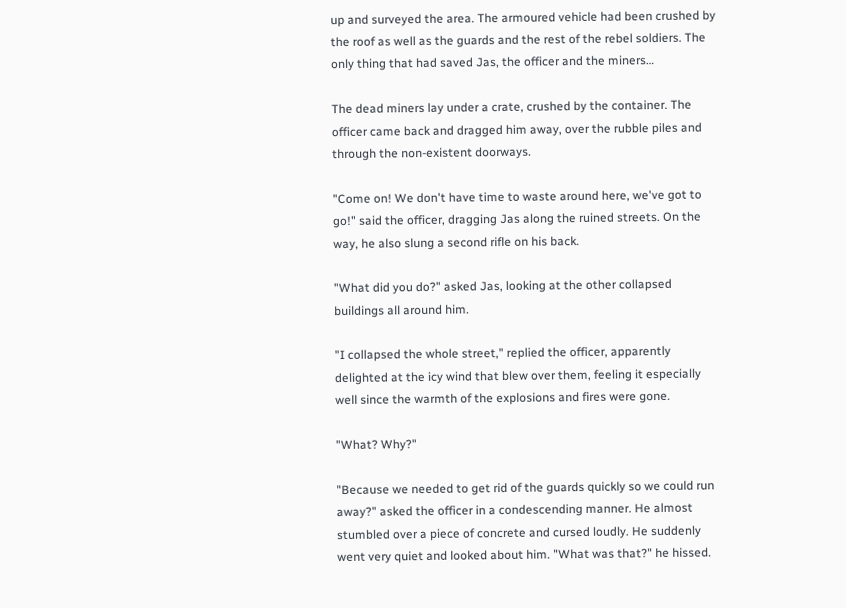up and surveyed the area. The armoured vehicle had been crushed by the roof as well as the guards and the rest of the rebel soldiers. The only thing that had saved Jas, the officer and the miners…

The dead miners lay under a crate, crushed by the container. The officer came back and dragged him away, over the rubble piles and through the non-existent doorways.

"Come on! We don't have time to waste around here, we've got to go!" said the officer, dragging Jas along the ruined streets. On the way, he also slung a second rifle on his back.

"What did you do?" asked Jas, looking at the other collapsed buildings all around him.

"I collapsed the whole street," replied the officer, apparently delighted at the icy wind that blew over them, feeling it especially well since the warmth of the explosions and fires were gone.

"What? Why?"

"Because we needed to get rid of the guards quickly so we could run away?" asked the officer in a condescending manner. He almost stumbled over a piece of concrete and cursed loudly. He suddenly went very quiet and looked about him. "What was that?" he hissed.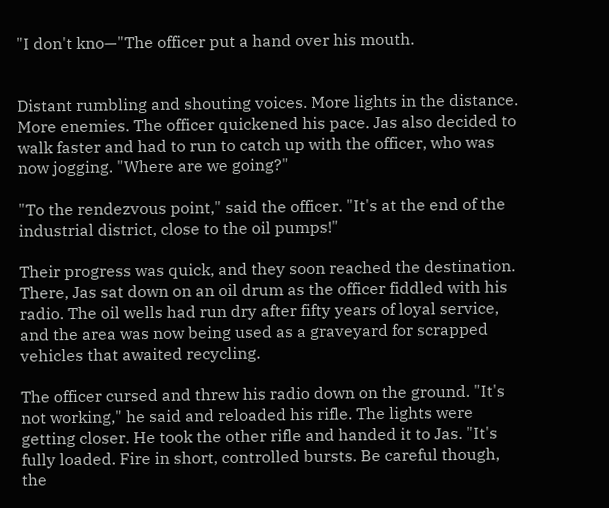"I don't kno—"The officer put a hand over his mouth.


Distant rumbling and shouting voices. More lights in the distance. More enemies. The officer quickened his pace. Jas also decided to walk faster and had to run to catch up with the officer, who was now jogging. "Where are we going?"

"To the rendezvous point," said the officer. "It's at the end of the industrial district, close to the oil pumps!"

Their progress was quick, and they soon reached the destination. There, Jas sat down on an oil drum as the officer fiddled with his radio. The oil wells had run dry after fifty years of loyal service, and the area was now being used as a graveyard for scrapped vehicles that awaited recycling.

The officer cursed and threw his radio down on the ground. "It's not working," he said and reloaded his rifle. The lights were getting closer. He took the other rifle and handed it to Jas. "It's fully loaded. Fire in short, controlled bursts. Be careful though, the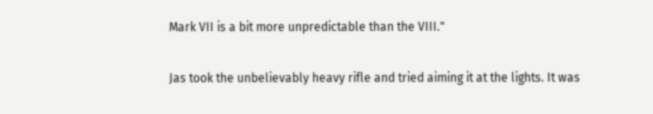Mark VII is a bit more unpredictable than the VIII."

Jas took the unbelievably heavy rifle and tried aiming it at the lights. It was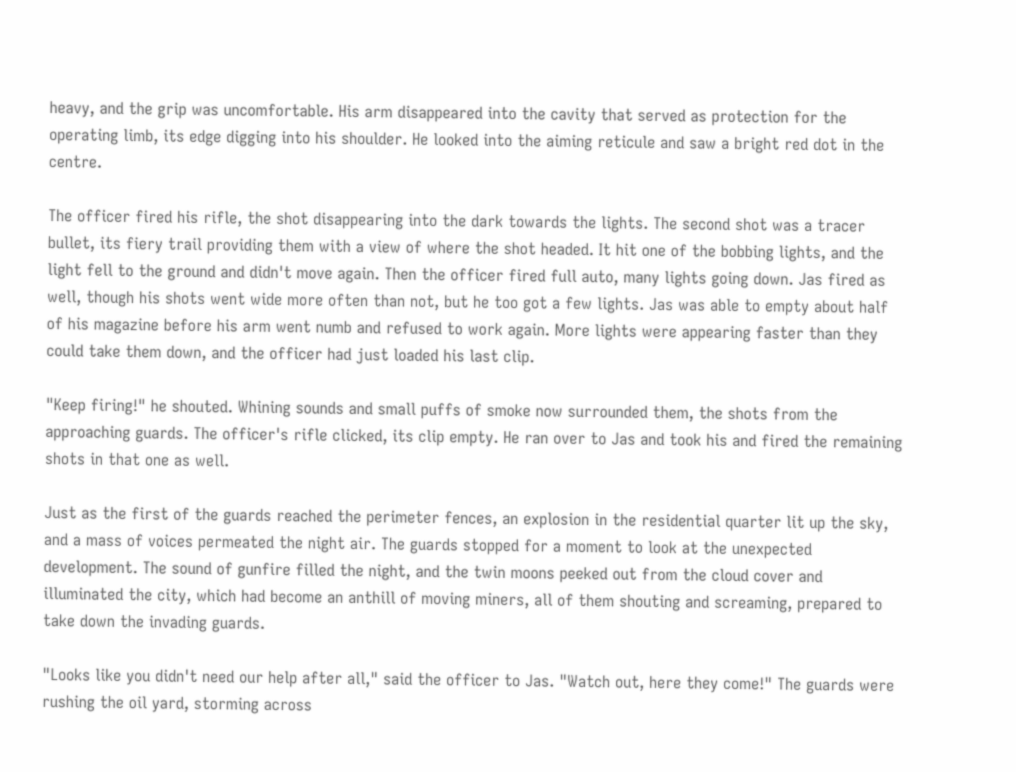heavy, and the grip was uncomfortable. His arm disappeared into the cavity that served as protection for the operating limb, its edge digging into his shoulder. He looked into the aiming reticule and saw a bright red dot in the centre.

The officer fired his rifle, the shot disappearing into the dark towards the lights. The second shot was a tracer bullet, its fiery trail providing them with a view of where the shot headed. It hit one of the bobbing lights, and the light fell to the ground and didn't move again. Then the officer fired full auto, many lights going down. Jas fired as well, though his shots went wide more often than not, but he too got a few lights. Jas was able to empty about half of his magazine before his arm went numb and refused to work again. More lights were appearing faster than they could take them down, and the officer had just loaded his last clip.

"Keep firing!" he shouted. Whining sounds and small puffs of smoke now surrounded them, the shots from the approaching guards. The officer's rifle clicked, its clip empty. He ran over to Jas and took his and fired the remaining shots in that one as well.

Just as the first of the guards reached the perimeter fences, an explosion in the residential quarter lit up the sky, and a mass of voices permeated the night air. The guards stopped for a moment to look at the unexpected development. The sound of gunfire filled the night, and the twin moons peeked out from the cloud cover and illuminated the city, which had become an anthill of moving miners, all of them shouting and screaming, prepared to take down the invading guards.

"Looks like you didn't need our help after all," said the officer to Jas. "Watch out, here they come!" The guards were rushing the oil yard, storming across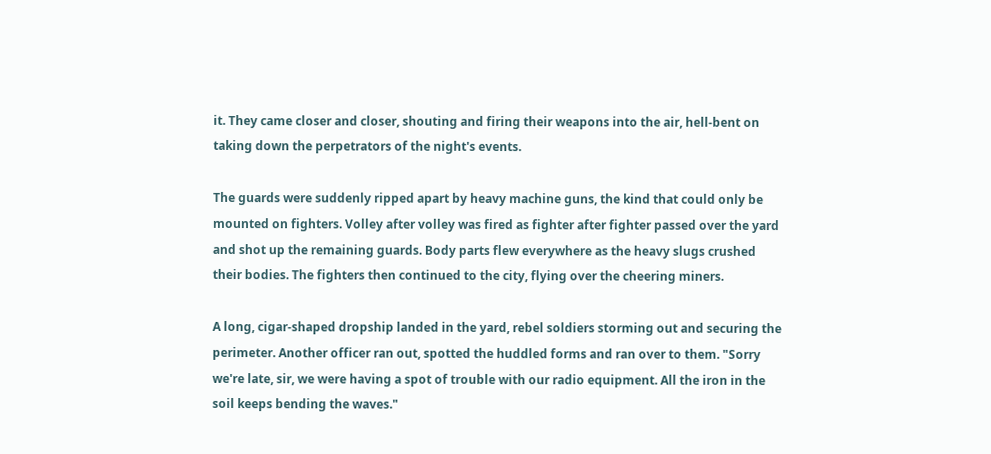it. They came closer and closer, shouting and firing their weapons into the air, hell-bent on taking down the perpetrators of the night's events.

The guards were suddenly ripped apart by heavy machine guns, the kind that could only be mounted on fighters. Volley after volley was fired as fighter after fighter passed over the yard and shot up the remaining guards. Body parts flew everywhere as the heavy slugs crushed their bodies. The fighters then continued to the city, flying over the cheering miners.

A long, cigar-shaped dropship landed in the yard, rebel soldiers storming out and securing the perimeter. Another officer ran out, spotted the huddled forms and ran over to them. "Sorry we're late, sir, we were having a spot of trouble with our radio equipment. All the iron in the soil keeps bending the waves."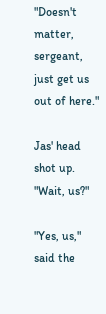"Doesn't matter, sergeant, just get us out of here."

Jas' head shot up. "Wait, us?"

"Yes, us," said the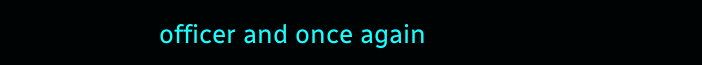officer and once again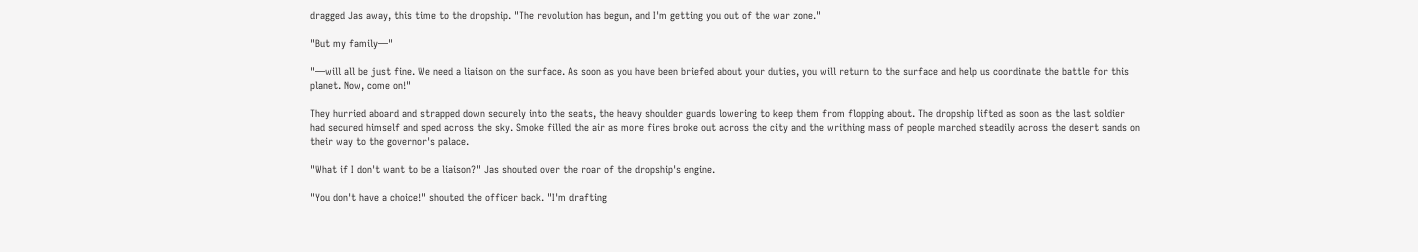dragged Jas away, this time to the dropship. "The revolution has begun, and I'm getting you out of the war zone."

"But my family—"

"—will all be just fine. We need a liaison on the surface. As soon as you have been briefed about your duties, you will return to the surface and help us coordinate the battle for this planet. Now, come on!"

They hurried aboard and strapped down securely into the seats, the heavy shoulder guards lowering to keep them from flopping about. The dropship lifted as soon as the last soldier had secured himself and sped across the sky. Smoke filled the air as more fires broke out across the city and the writhing mass of people marched steadily across the desert sands on their way to the governor's palace.

"What if I don't want to be a liaison?" Jas shouted over the roar of the dropship's engine.

"You don't have a choice!" shouted the officer back. "I'm drafting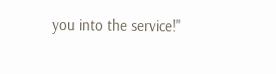you into the service!"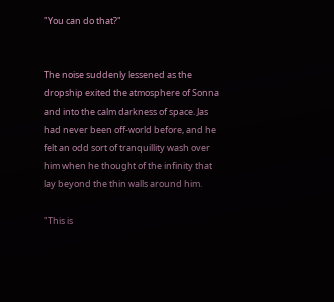"You can do that?"


The noise suddenly lessened as the dropship exited the atmosphere of Sonna and into the calm darkness of space. Jas had never been off-world before, and he felt an odd sort of tranquillity wash over him when he thought of the infinity that lay beyond the thin walls around him.

"This is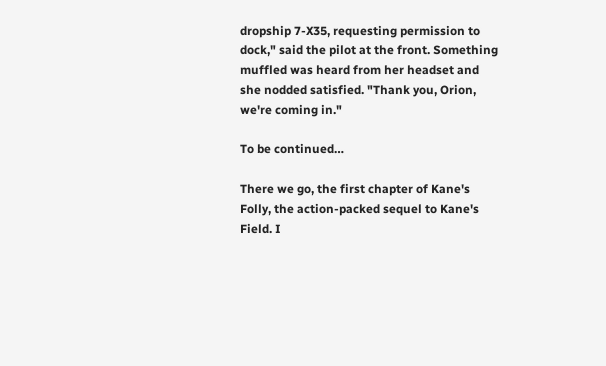dropship 7-X35, requesting permission to dock," said the pilot at the front. Something muffled was heard from her headset and she nodded satisfied. "Thank you, Orion, we're coming in."

To be continued…

There we go, the first chapter of Kane's Folly, the action-packed sequel to Kane's Field. I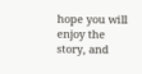hope you will enjoy the story, and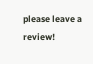please leave a review!